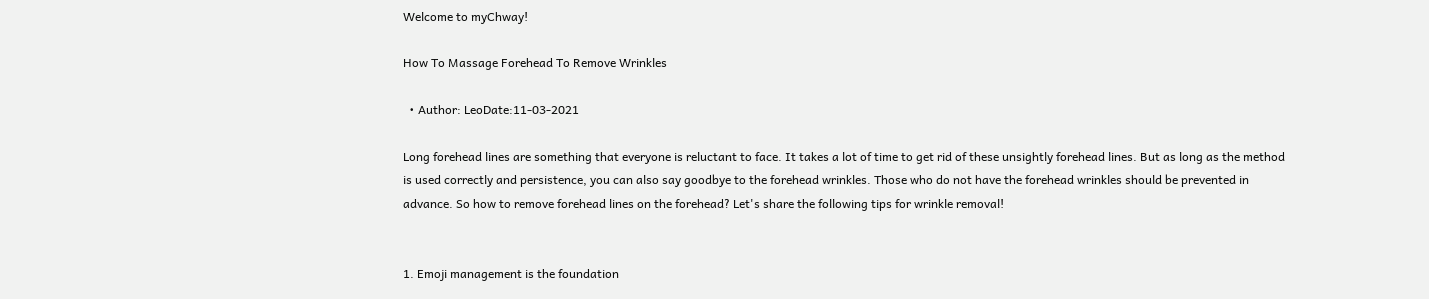Welcome to myChway!

How To Massage Forehead To Remove Wrinkles

  • Author: LeoDate:11-03-2021

Long forehead lines are something that everyone is reluctant to face. It takes a lot of time to get rid of these unsightly forehead lines. But as long as the method is used correctly and persistence, you can also say goodbye to the forehead wrinkles. Those who do not have the forehead wrinkles should be prevented in advance. So how to remove forehead lines on the forehead? Let's share the following tips for wrinkle removal!


1. Emoji management is the foundation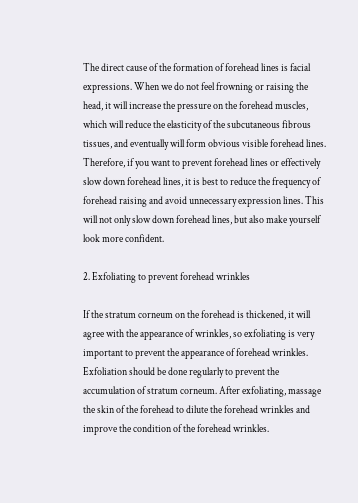The direct cause of the formation of forehead lines is facial expressions. When we do not feel frowning or raising the head, it will increase the pressure on the forehead muscles, which will reduce the elasticity of the subcutaneous fibrous tissues, and eventually will form obvious visible forehead lines. Therefore, if you want to prevent forehead lines or effectively slow down forehead lines, it is best to reduce the frequency of forehead raising and avoid unnecessary expression lines. This will not only slow down forehead lines, but also make yourself look more confident.

2. Exfoliating to prevent forehead wrinkles

If the stratum corneum on the forehead is thickened, it will agree with the appearance of wrinkles, so exfoliating is very important to prevent the appearance of forehead wrinkles. Exfoliation should be done regularly to prevent the accumulation of stratum corneum. After exfoliating, massage the skin of the forehead to dilute the forehead wrinkles and improve the condition of the forehead wrinkles.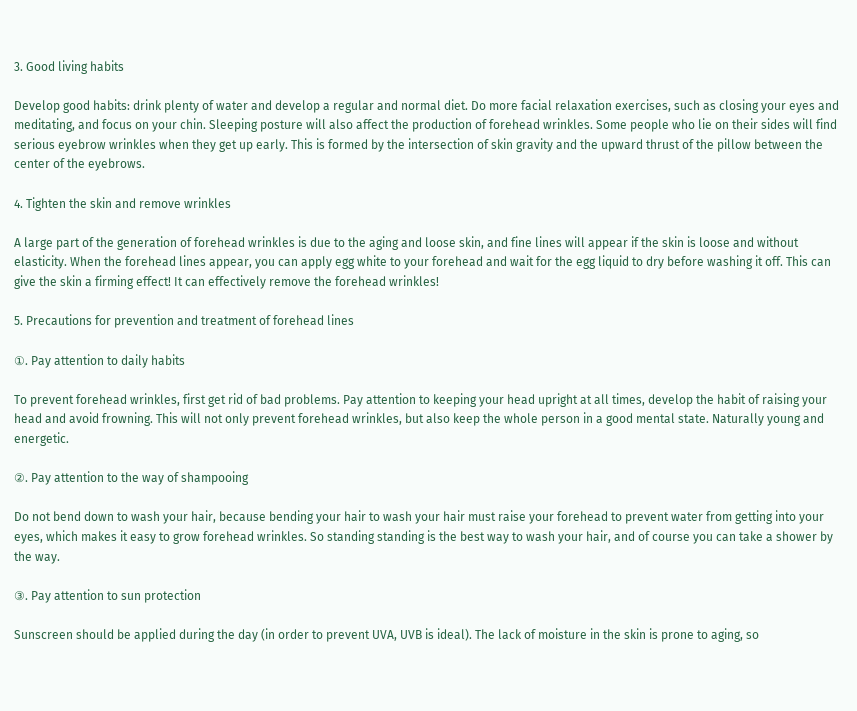3. Good living habits

Develop good habits: drink plenty of water and develop a regular and normal diet. Do more facial relaxation exercises, such as closing your eyes and meditating, and focus on your chin. Sleeping posture will also affect the production of forehead wrinkles. Some people who lie on their sides will find serious eyebrow wrinkles when they get up early. This is formed by the intersection of skin gravity and the upward thrust of the pillow between the center of the eyebrows.

4. Tighten the skin and remove wrinkles

A large part of the generation of forehead wrinkles is due to the aging and loose skin, and fine lines will appear if the skin is loose and without elasticity. When the forehead lines appear, you can apply egg white to your forehead and wait for the egg liquid to dry before washing it off. This can give the skin a firming effect! It can effectively remove the forehead wrinkles!

5. Precautions for prevention and treatment of forehead lines

①. Pay attention to daily habits

To prevent forehead wrinkles, first get rid of bad problems. Pay attention to keeping your head upright at all times, develop the habit of raising your head and avoid frowning. This will not only prevent forehead wrinkles, but also keep the whole person in a good mental state. Naturally young and energetic.

②. Pay attention to the way of shampooing

Do not bend down to wash your hair, because bending your hair to wash your hair must raise your forehead to prevent water from getting into your eyes, which makes it easy to grow forehead wrinkles. So standing standing is the best way to wash your hair, and of course you can take a shower by the way.

③. Pay attention to sun protection

Sunscreen should be applied during the day (in order to prevent UVA, UVB is ideal). The lack of moisture in the skin is prone to aging, so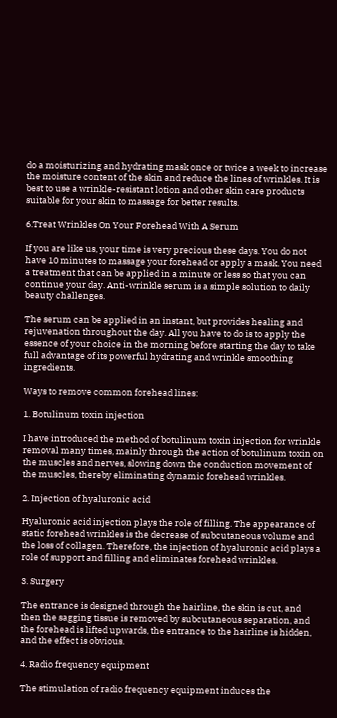do a moisturizing and hydrating mask once or twice a week to increase the moisture content of the skin and reduce the lines of wrinkles. It is best to use a wrinkle-resistant lotion and other skin care products suitable for your skin to massage for better results.

6.Treat Wrinkles On Your Forehead With A Serum

If you are like us, your time is very precious these days. You do not have 10 minutes to massage your forehead or apply a mask. You need a treatment that can be applied in a minute or less so that you can continue your day. Anti-wrinkle serum is a simple solution to daily beauty challenges.

The serum can be applied in an instant, but provides healing and rejuvenation throughout the day. All you have to do is to apply the essence of your choice in the morning before starting the day to take full advantage of its powerful hydrating and wrinkle smoothing ingredients.

Ways to remove common forehead lines:

1. Botulinum toxin injection

I have introduced the method of botulinum toxin injection for wrinkle removal many times, mainly through the action of botulinum toxin on the muscles and nerves, slowing down the conduction movement of the muscles, thereby eliminating dynamic forehead wrinkles.

2. Injection of hyaluronic acid

Hyaluronic acid injection plays the role of filling. The appearance of static forehead wrinkles is the decrease of subcutaneous volume and the loss of collagen. Therefore, the injection of hyaluronic acid plays a role of support and filling and eliminates forehead wrinkles.

3. Surgery

The entrance is designed through the hairline, the skin is cut, and then the sagging tissue is removed by subcutaneous separation, and the forehead is lifted upwards, the entrance to the hairline is hidden, and the effect is obvious.

4. Radio frequency equipment

The stimulation of radio frequency equipment induces the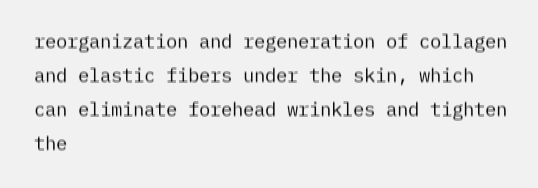reorganization and regeneration of collagen and elastic fibers under the skin, which can eliminate forehead wrinkles and tighten the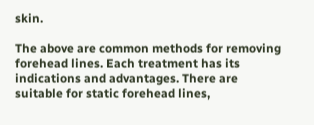skin.

The above are common methods for removing forehead lines. Each treatment has its indications and advantages. There are suitable for static forehead lines,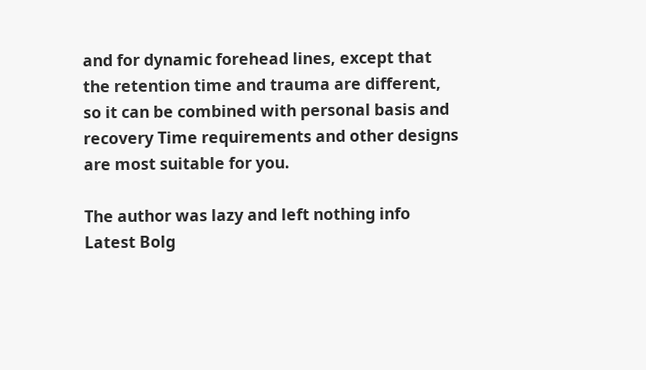and for dynamic forehead lines, except that the retention time and trauma are different, so it can be combined with personal basis and recovery Time requirements and other designs are most suitable for you.

The author was lazy and left nothing info
Latest Bolg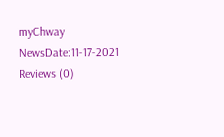myChway NewsDate:11-17-2021
Reviews (0)